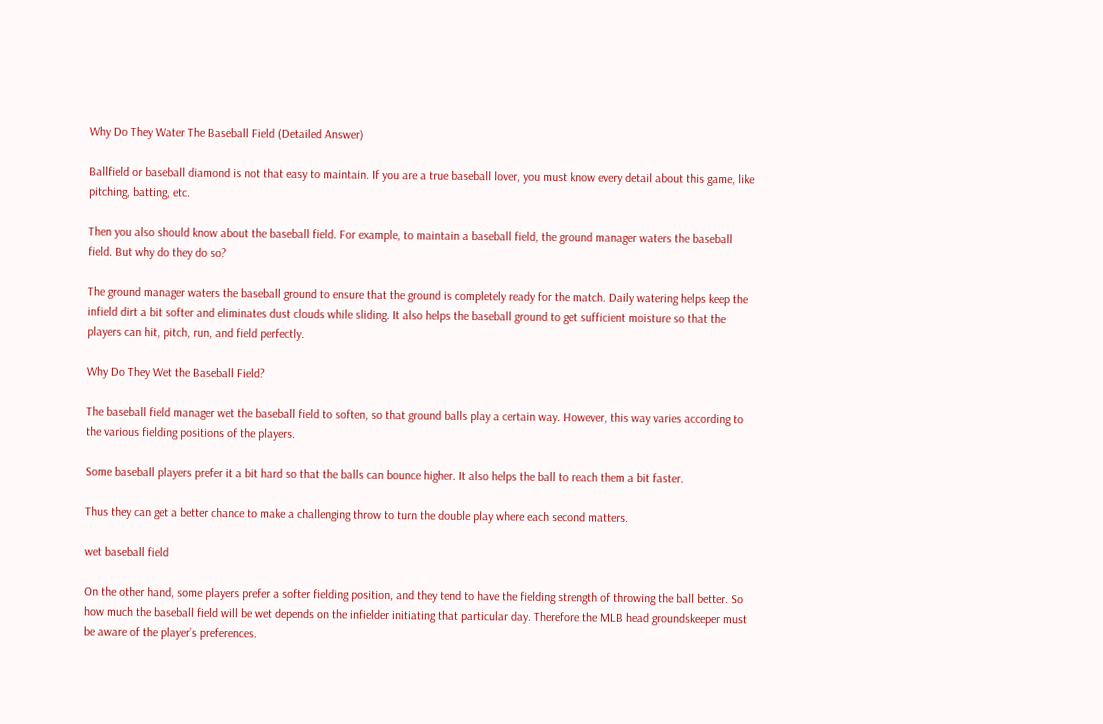Why Do They Water The Baseball Field (Detailed Answer)

Ballfield or baseball diamond is not that easy to maintain. If you are a true baseball lover, you must know every detail about this game, like pitching, batting, etc.

Then you also should know about the baseball field. For example, to maintain a baseball field, the ground manager waters the baseball field. But why do they do so?

The ground manager waters the baseball ground to ensure that the ground is completely ready for the match. Daily watering helps keep the infield dirt a bit softer and eliminates dust clouds while sliding. It also helps the baseball ground to get sufficient moisture so that the players can hit, pitch, run, and field perfectly.

Why Do They Wet the Baseball Field?

The baseball field manager wet the baseball field to soften, so that ground balls play a certain way. However, this way varies according to the various fielding positions of the players.

Some baseball players prefer it a bit hard so that the balls can bounce higher. It also helps the ball to reach them a bit faster.

Thus they can get a better chance to make a challenging throw to turn the double play where each second matters.

wet baseball field

On the other hand, some players prefer a softer fielding position, and they tend to have the fielding strength of throwing the ball better. So how much the baseball field will be wet depends on the infielder initiating that particular day. Therefore the MLB head groundskeeper must be aware of the player’s preferences.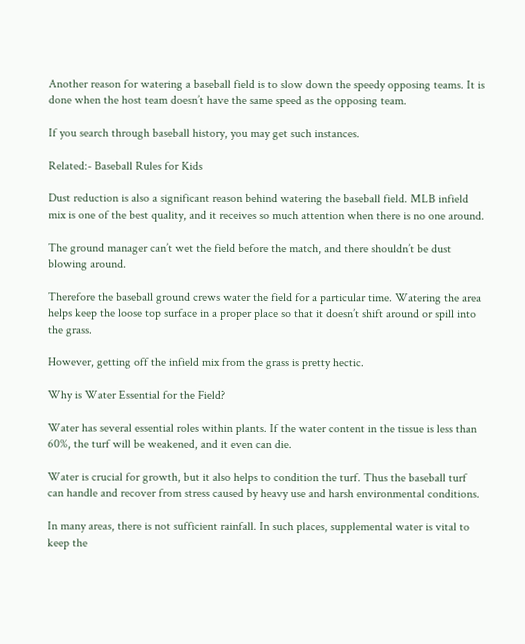Another reason for watering a baseball field is to slow down the speedy opposing teams. It is done when the host team doesn’t have the same speed as the opposing team.

If you search through baseball history, you may get such instances.

Related:- Baseball Rules for Kids

Dust reduction is also a significant reason behind watering the baseball field. MLB infield mix is one of the best quality, and it receives so much attention when there is no one around.

The ground manager can’t wet the field before the match, and there shouldn’t be dust blowing around.

Therefore the baseball ground crews water the field for a particular time. Watering the area helps keep the loose top surface in a proper place so that it doesn’t shift around or spill into the grass.

However, getting off the infield mix from the grass is pretty hectic.

Why is Water Essential for the Field?

Water has several essential roles within plants. If the water content in the tissue is less than 60%, the turf will be weakened, and it even can die.

Water is crucial for growth, but it also helps to condition the turf. Thus the baseball turf can handle and recover from stress caused by heavy use and harsh environmental conditions.

In many areas, there is not sufficient rainfall. In such places, supplemental water is vital to keep the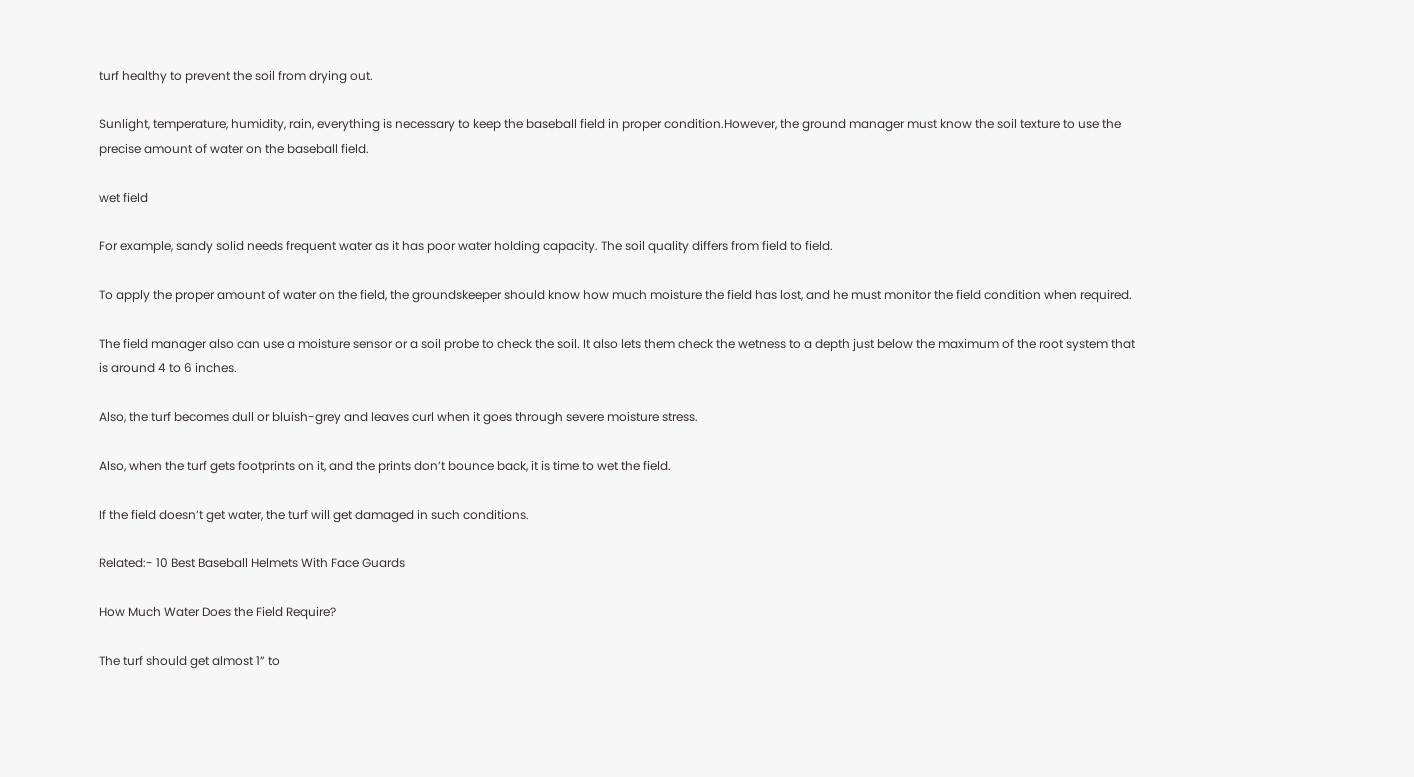turf healthy to prevent the soil from drying out.

Sunlight, temperature, humidity, rain, everything is necessary to keep the baseball field in proper condition.However, the ground manager must know the soil texture to use the precise amount of water on the baseball field.

wet field

For example, sandy solid needs frequent water as it has poor water holding capacity. The soil quality differs from field to field.

To apply the proper amount of water on the field, the groundskeeper should know how much moisture the field has lost, and he must monitor the field condition when required.

The field manager also can use a moisture sensor or a soil probe to check the soil. It also lets them check the wetness to a depth just below the maximum of the root system that is around 4 to 6 inches.

Also, the turf becomes dull or bluish-grey and leaves curl when it goes through severe moisture stress.

Also, when the turf gets footprints on it, and the prints don’t bounce back, it is time to wet the field.

If the field doesn’t get water, the turf will get damaged in such conditions.

Related:- 10 Best Baseball Helmets With Face Guards

How Much Water Does the Field Require?

The turf should get almost 1” to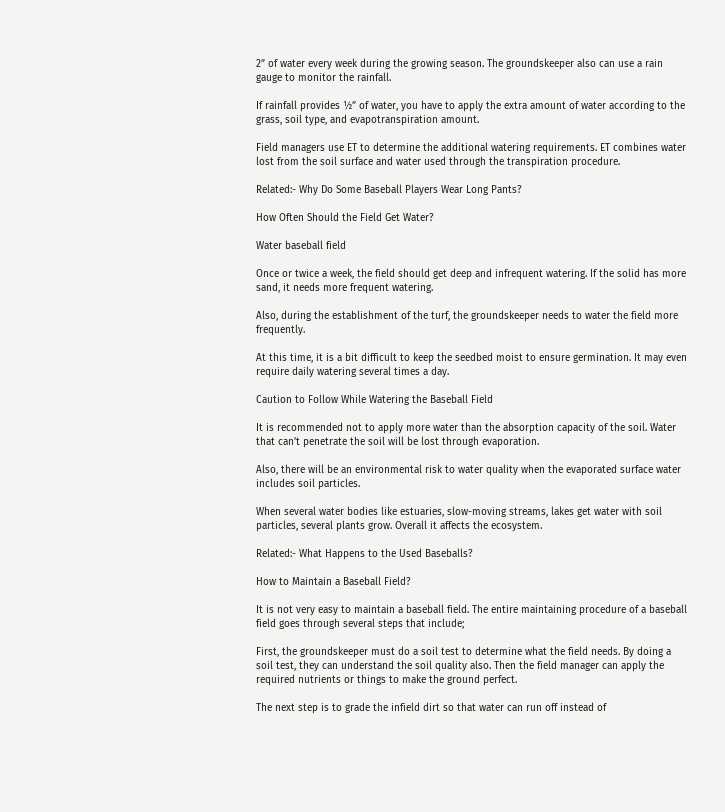2” of water every week during the growing season. The groundskeeper also can use a rain gauge to monitor the rainfall.

If rainfall provides ½” of water, you have to apply the extra amount of water according to the grass, soil type, and evapotranspiration amount.

Field managers use ET to determine the additional watering requirements. ET combines water lost from the soil surface and water used through the transpiration procedure.

Related:- Why Do Some Baseball Players Wear Long Pants?

How Often Should the Field Get Water?

Water baseball field

Once or twice a week, the field should get deep and infrequent watering. If the solid has more sand, it needs more frequent watering.

Also, during the establishment of the turf, the groundskeeper needs to water the field more frequently.

At this time, it is a bit difficult to keep the seedbed moist to ensure germination. It may even require daily watering several times a day.

Caution to Follow While Watering the Baseball Field

It is recommended not to apply more water than the absorption capacity of the soil. Water that can’t penetrate the soil will be lost through evaporation.

Also, there will be an environmental risk to water quality when the evaporated surface water includes soil particles.

When several water bodies like estuaries, slow-moving streams, lakes get water with soil particles, several plants grow. Overall it affects the ecosystem.

Related:- What Happens to the Used Baseballs?

How to Maintain a Baseball Field?

It is not very easy to maintain a baseball field. The entire maintaining procedure of a baseball field goes through several steps that include;

First, the groundskeeper must do a soil test to determine what the field needs. By doing a soil test, they can understand the soil quality also. Then the field manager can apply the required nutrients or things to make the ground perfect.

The next step is to grade the infield dirt so that water can run off instead of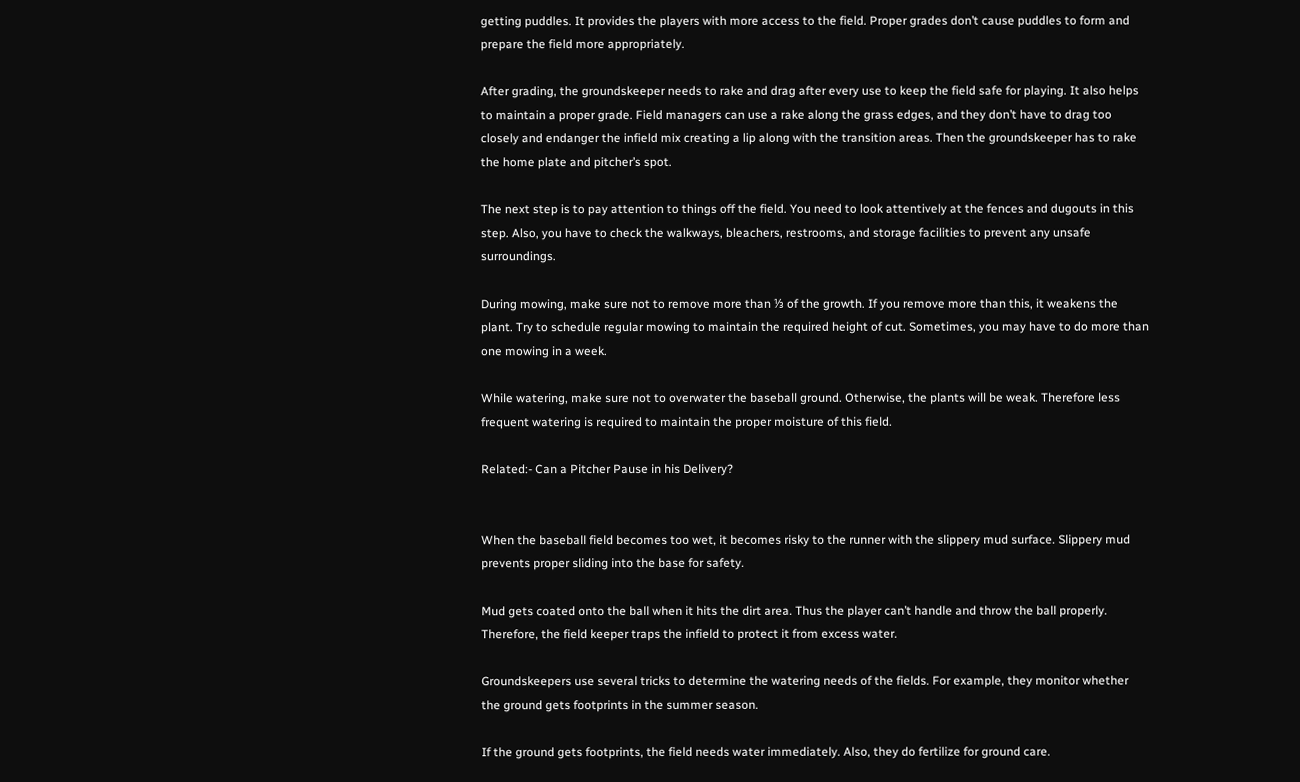getting puddles. It provides the players with more access to the field. Proper grades don’t cause puddles to form and prepare the field more appropriately.

After grading, the groundskeeper needs to rake and drag after every use to keep the field safe for playing. It also helps to maintain a proper grade. Field managers can use a rake along the grass edges, and they don’t have to drag too closely and endanger the infield mix creating a lip along with the transition areas. Then the groundskeeper has to rake the home plate and pitcher’s spot.

The next step is to pay attention to things off the field. You need to look attentively at the fences and dugouts in this step. Also, you have to check the walkways, bleachers, restrooms, and storage facilities to prevent any unsafe surroundings.

During mowing, make sure not to remove more than ⅓ of the growth. If you remove more than this, it weakens the plant. Try to schedule regular mowing to maintain the required height of cut. Sometimes, you may have to do more than one mowing in a week.

While watering, make sure not to overwater the baseball ground. Otherwise, the plants will be weak. Therefore less frequent watering is required to maintain the proper moisture of this field.

Related:- Can a Pitcher Pause in his Delivery?


When the baseball field becomes too wet, it becomes risky to the runner with the slippery mud surface. Slippery mud prevents proper sliding into the base for safety.

Mud gets coated onto the ball when it hits the dirt area. Thus the player can’t handle and throw the ball properly. Therefore, the field keeper traps the infield to protect it from excess water.

Groundskeepers use several tricks to determine the watering needs of the fields. For example, they monitor whether the ground gets footprints in the summer season.

If the ground gets footprints, the field needs water immediately. Also, they do fertilize for ground care.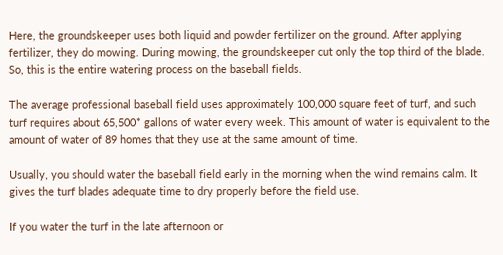Here, the groundskeeper uses both liquid and powder fertilizer on the ground. After applying fertilizer, they do mowing. During mowing, the groundskeeper cut only the top third of the blade. So, this is the entire watering process on the baseball fields.

The average professional baseball field uses approximately 100,000 square feet of turf, and such turf requires about 65,500* gallons of water every week. This amount of water is equivalent to the amount of water of 89 homes that they use at the same amount of time.

Usually, you should water the baseball field early in the morning when the wind remains calm. It gives the turf blades adequate time to dry properly before the field use.

If you water the turf in the late afternoon or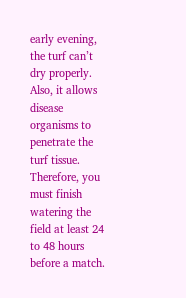early evening, the turf can’t dry properly. Also, it allows disease organisms to penetrate the turf tissue. Therefore, you must finish watering the field at least 24 to 48 hours before a match.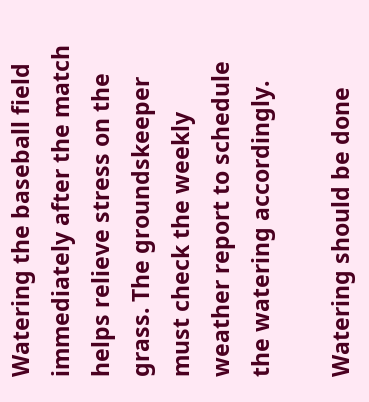Watering the baseball field immediately after the match helps relieve stress on the grass. The groundskeeper must check the weekly weather report to schedule the watering accordingly.

Watering should be done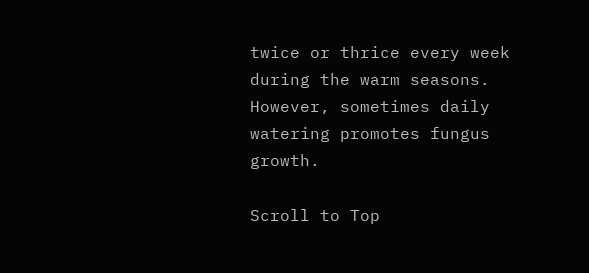twice or thrice every week during the warm seasons. However, sometimes daily watering promotes fungus growth.

Scroll to Top